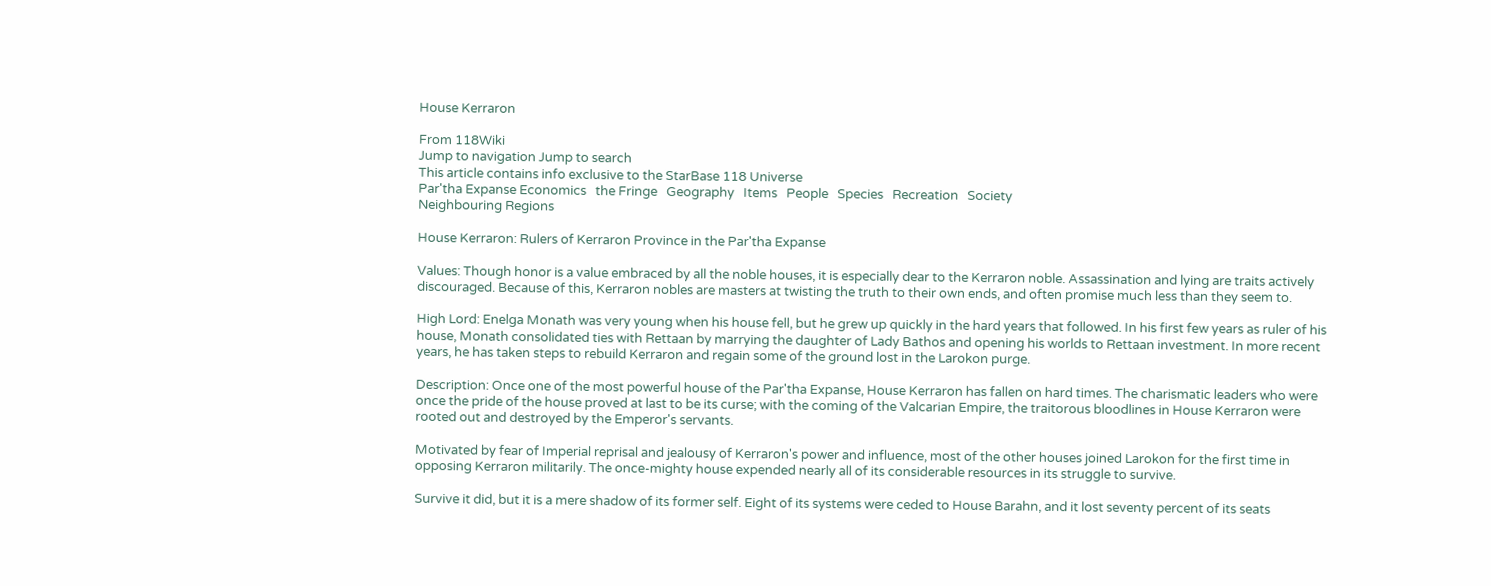House Kerraron

From 118Wiki
Jump to navigation Jump to search
This article contains info exclusive to the StarBase 118 Universe
Par'tha Expanse Economics   the Fringe   Geography   Items   People   Species   Recreation   Society
Neighbouring Regions

House Kerraron: Rulers of Kerraron Province in the Par'tha Expanse

Values: Though honor is a value embraced by all the noble houses, it is especially dear to the Kerraron noble. Assassination and lying are traits actively discouraged. Because of this, Kerraron nobles are masters at twisting the truth to their own ends, and often promise much less than they seem to.

High Lord: Enelga Monath was very young when his house fell, but he grew up quickly in the hard years that followed. In his first few years as ruler of his house, Monath consolidated ties with Rettaan by marrying the daughter of Lady Bathos and opening his worlds to Rettaan investment. In more recent years, he has taken steps to rebuild Kerraron and regain some of the ground lost in the Larokon purge.

Description: Once one of the most powerful house of the Par'tha Expanse, House Kerraron has fallen on hard times. The charismatic leaders who were once the pride of the house proved at last to be its curse; with the coming of the Valcarian Empire, the traitorous bloodlines in House Kerraron were rooted out and destroyed by the Emperor's servants.

Motivated by fear of Imperial reprisal and jealousy of Kerraron's power and influence, most of the other houses joined Larokon for the first time in opposing Kerraron militarily. The once-mighty house expended nearly all of its considerable resources in its struggle to survive.

Survive it did, but it is a mere shadow of its former self. Eight of its systems were ceded to House Barahn, and it lost seventy percent of its seats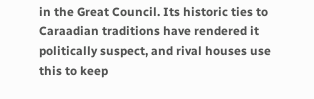in the Great Council. Its historic ties to Caraadian traditions have rendered it politically suspect, and rival houses use this to keep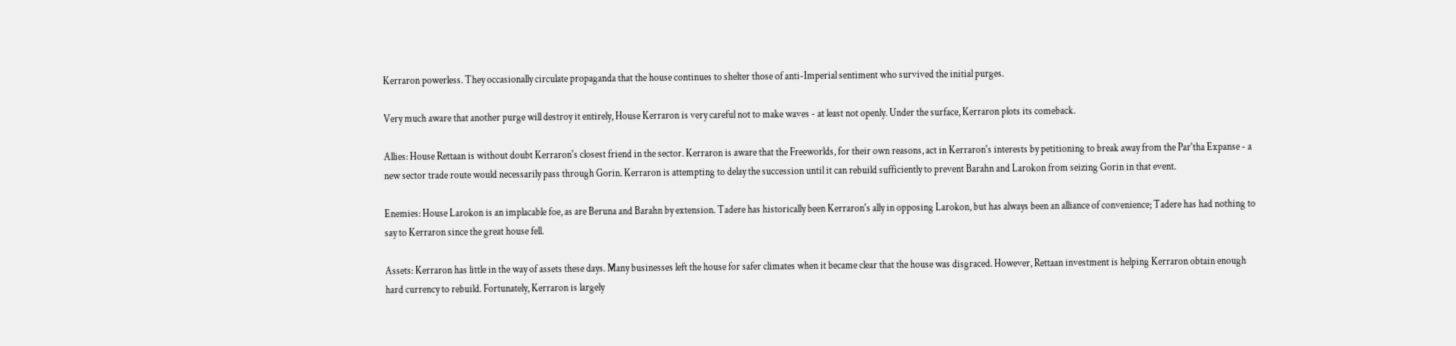Kerraron powerless. They occasionally circulate propaganda that the house continues to shelter those of anti-Imperial sentiment who survived the initial purges.

Very much aware that another purge will destroy it entirely, House Kerraron is very careful not to make waves - at least not openly. Under the surface, Kerraron plots its comeback.

Allies: House Rettaan is without doubt Kerraron's closest friend in the sector. Kerraron is aware that the Freeworlds, for their own reasons, act in Kerraron's interests by petitioning to break away from the Par'tha Expanse - a new sector trade route would necessarily pass through Gorin. Kerraron is attempting to delay the succession until it can rebuild sufficiently to prevent Barahn and Larokon from seizing Gorin in that event.

Enemies: House Larokon is an implacable foe, as are Beruna and Barahn by extension. Tadere has historically been Kerraron's ally in opposing Larokon, but has always been an alliance of convenience; Tadere has had nothing to say to Kerraron since the great house fell.

Assets: Kerraron has little in the way of assets these days. Many businesses left the house for safer climates when it became clear that the house was disgraced. However, Rettaan investment is helping Kerraron obtain enough hard currency to rebuild. Fortunately, Kerraron is largely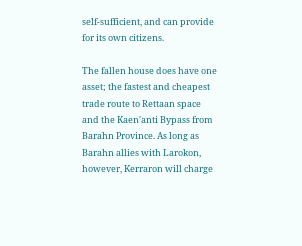self-sufficient, and can provide for its own citizens.

The fallen house does have one asset; the fastest and cheapest trade route to Rettaan space and the Kaen'anti Bypass from Barahn Province. As long as Barahn allies with Larokon, however, Kerraron will charge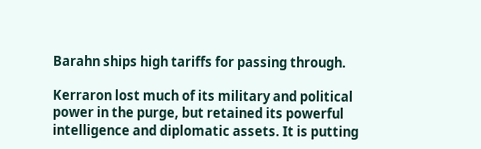Barahn ships high tariffs for passing through.

Kerraron lost much of its military and political power in the purge, but retained its powerful intelligence and diplomatic assets. It is putting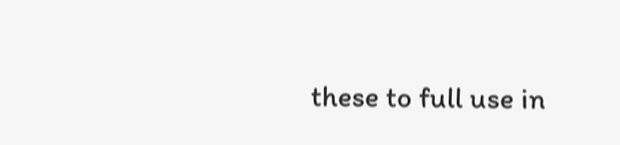these to full use in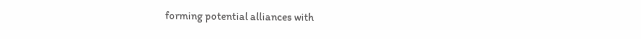forming potential alliances with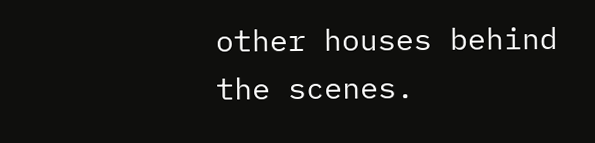other houses behind the scenes.